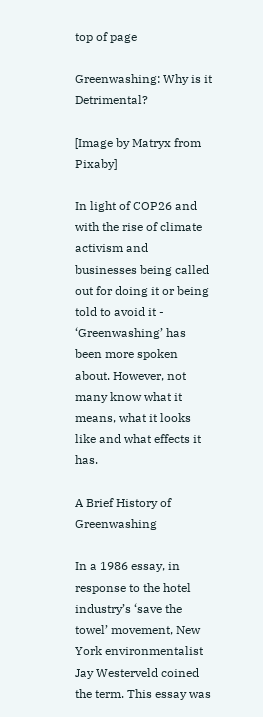top of page

Greenwashing: Why is it Detrimental?

[Image by Matryx from Pixaby]

In light of COP26 and with the rise of climate activism and businesses being called out for doing it or being told to avoid it - ‘Greenwashing’ has been more spoken about. However, not many know what it means, what it looks like and what effects it has.

A Brief History of Greenwashing

In a 1986 essay, in response to the hotel industry’s ‘save the towel’ movement, New York environmentalist Jay Westerveld coined the term. This essay was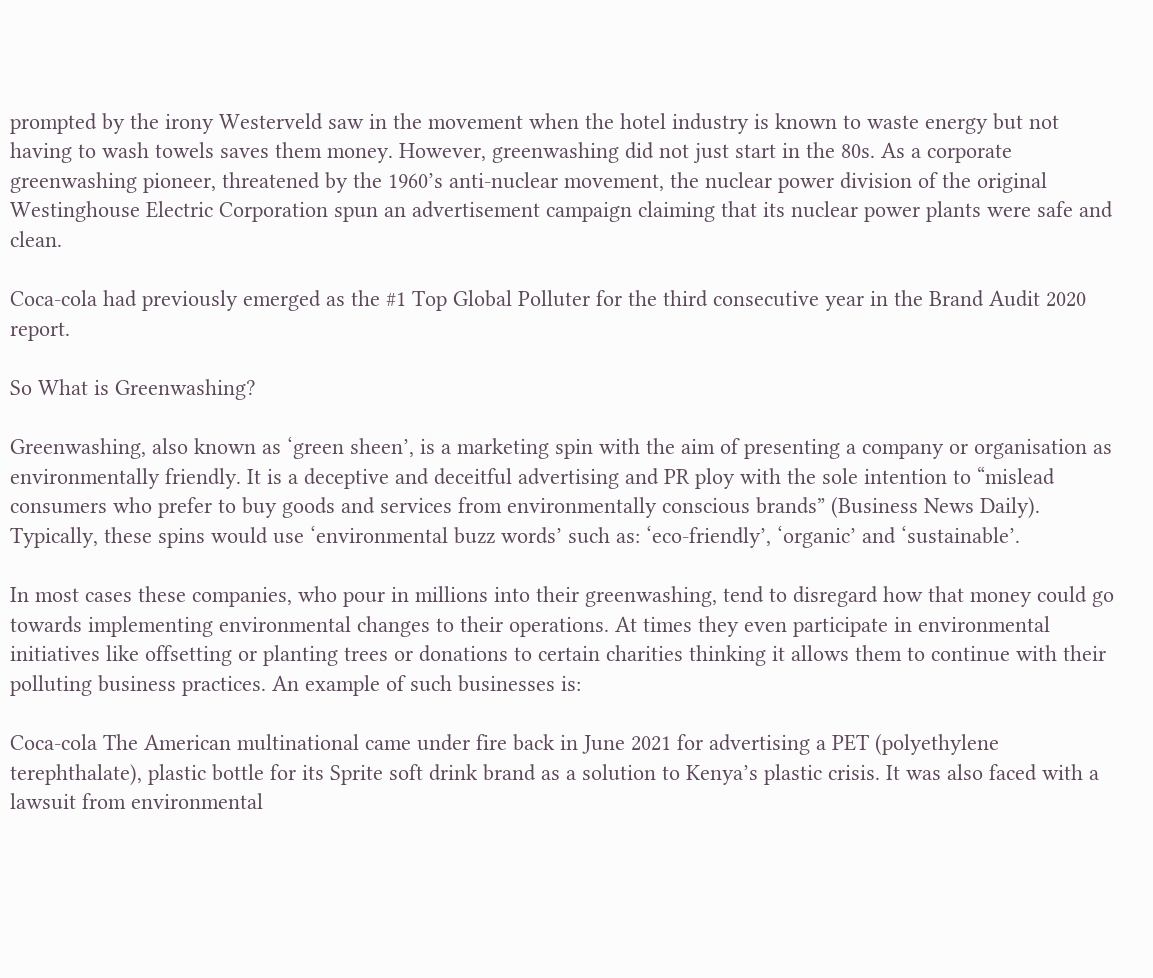prompted by the irony Westerveld saw in the movement when the hotel industry is known to waste energy but not having to wash towels saves them money. However, greenwashing did not just start in the 80s. As a corporate greenwashing pioneer, threatened by the 1960’s anti-nuclear movement, the nuclear power division of the original Westinghouse Electric Corporation spun an advertisement campaign claiming that its nuclear power plants were safe and clean.

Coca-cola had previously emerged as the #1 Top Global Polluter for the third consecutive year in the Brand Audit 2020 report.

So What is Greenwashing?

Greenwashing, also known as ‘green sheen’, is a marketing spin with the aim of presenting a company or organisation as environmentally friendly. It is a deceptive and deceitful advertising and PR ploy with the sole intention to “mislead consumers who prefer to buy goods and services from environmentally conscious brands” (Business News Daily). Typically, these spins would use ‘environmental buzz words’ such as: ‘eco-friendly’, ‘organic’ and ‘sustainable’.

In most cases these companies, who pour in millions into their greenwashing, tend to disregard how that money could go towards implementing environmental changes to their operations. At times they even participate in environmental initiatives like offsetting or planting trees or donations to certain charities thinking it allows them to continue with their polluting business practices. An example of such businesses is:

Coca-cola The American multinational came under fire back in June 2021 for advertising a PET (polyethylene terephthalate), plastic bottle for its Sprite soft drink brand as a solution to Kenya’s plastic crisis. It was also faced with a lawsuit from environmental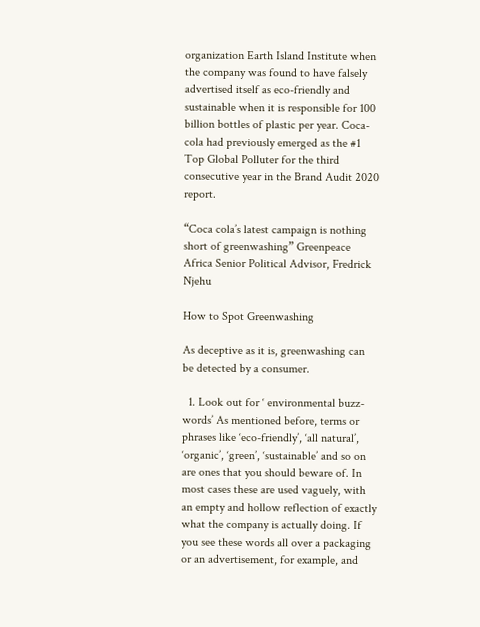organization Earth Island Institute when the company was found to have falsely advertised itself as eco-friendly and sustainable when it is responsible for 100 billion bottles of plastic per year. Coca-cola had previously emerged as the #1 Top Global Polluter for the third consecutive year in the Brand Audit 2020 report.

“Coca cola’s latest campaign is nothing short of greenwashing” Greenpeace Africa Senior Political Advisor, Fredrick Njehu

How to Spot Greenwashing

As deceptive as it is, greenwashing can be detected by a consumer.

  1. Look out for ‘ environmental buzz-words’ As mentioned before, terms or phrases like ‘eco-friendly’, ‘all natural’, ‘organic’, ‘green’, ‘sustainable’ and so on are ones that you should beware of. In most cases these are used vaguely, with an empty and hollow reflection of exactly what the company is actually doing. If you see these words all over a packaging or an advertisement, for example, and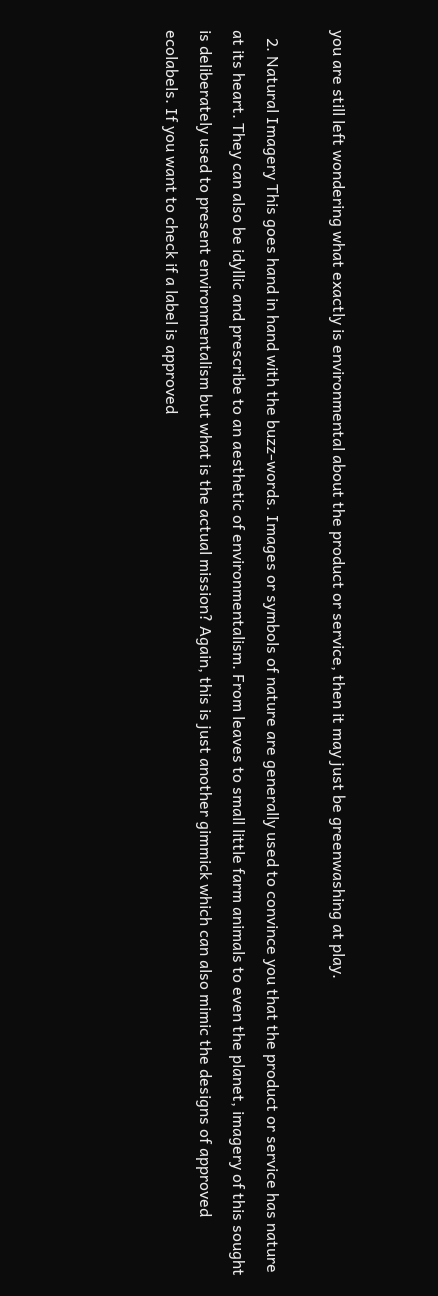you are still left wondering what exactly is environmental about the product or service, then it may just be greenwashing at play.

  2. Natural Imagery This goes hand in hand with the buzz-words. Images or symbols of nature are generally used to convince you that the product or service has nature at its heart. They can also be idyllic and prescribe to an aesthetic of environmentalism. From leaves to small little farm animals to even the planet, imagery of this sought is deliberately used to present environmentalism but what is the actual mission? Again, this is just another gimmick which can also mimic the designs of approved ecolabels. If you want to check if a label is approved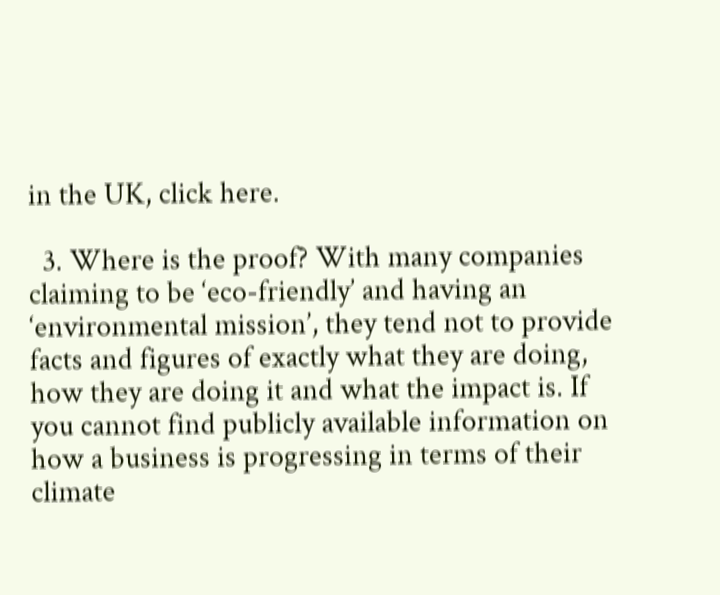in the UK, click here.

  3. Where is the proof? With many companies claiming to be ‘eco-friendly’ and having an ‘environmental mission’, they tend not to provide facts and figures of exactly what they are doing, how they are doing it and what the impact is. If you cannot find publicly available information on how a business is progressing in terms of their climate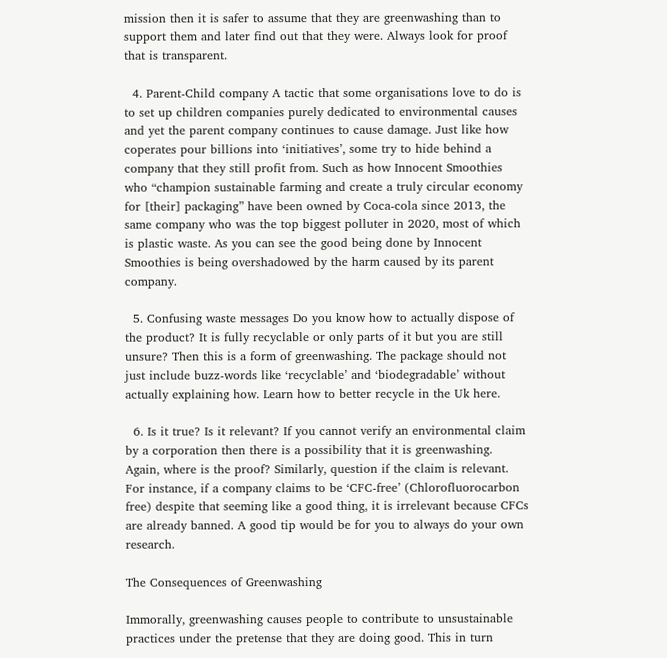mission then it is safer to assume that they are greenwashing than to support them and later find out that they were. Always look for proof that is transparent.

  4. Parent-Child company A tactic that some organisations love to do is to set up children companies purely dedicated to environmental causes and yet the parent company continues to cause damage. Just like how coperates pour billions into ‘initiatives’, some try to hide behind a company that they still profit from. Such as how Innocent Smoothies who “champion sustainable farming and create a truly circular economy for [their] packaging” have been owned by Coca-cola since 2013, the same company who was the top biggest polluter in 2020, most of which is plastic waste. As you can see the good being done by Innocent Smoothies is being overshadowed by the harm caused by its parent company.

  5. Confusing waste messages Do you know how to actually dispose of the product? It is fully recyclable or only parts of it but you are still unsure? Then this is a form of greenwashing. The package should not just include buzz-words like ‘recyclable’ and ‘biodegradable’ without actually explaining how. Learn how to better recycle in the Uk here.

  6. Is it true? Is it relevant? If you cannot verify an environmental claim by a corporation then there is a possibility that it is greenwashing. Again, where is the proof? Similarly, question if the claim is relevant. For instance, if a company claims to be ‘CFC-free’ (Chlorofluorocarbon free) despite that seeming like a good thing, it is irrelevant because CFCs are already banned. A good tip would be for you to always do your own research.

The Consequences of Greenwashing

Immorally, greenwashing causes people to contribute to unsustainable practices under the pretense that they are doing good. This in turn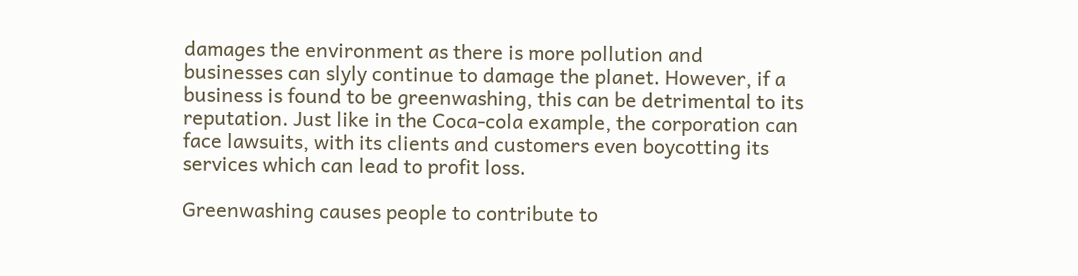damages the environment as there is more pollution and businesses can slyly continue to damage the planet. However, if a business is found to be greenwashing, this can be detrimental to its reputation. Just like in the Coca-cola example, the corporation can face lawsuits, with its clients and customers even boycotting its services which can lead to profit loss.

Greenwashing causes people to contribute to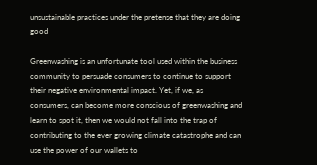unsustainable practices under the pretense that they are doing good

Greenwashing is an unfortunate tool used within the business community to persuade consumers to continue to support their negative environmental impact. Yet, if we, as consumers, can become more conscious of greenwashing and learn to spot it, then we would not fall into the trap of contributing to the ever growing climate catastrophe and can use the power of our wallets to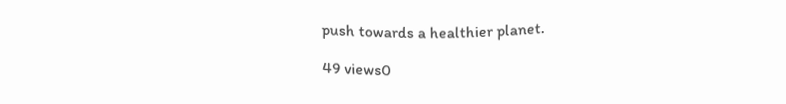push towards a healthier planet.

49 views0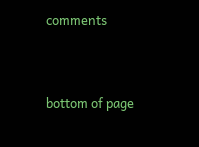comments


bottom of page